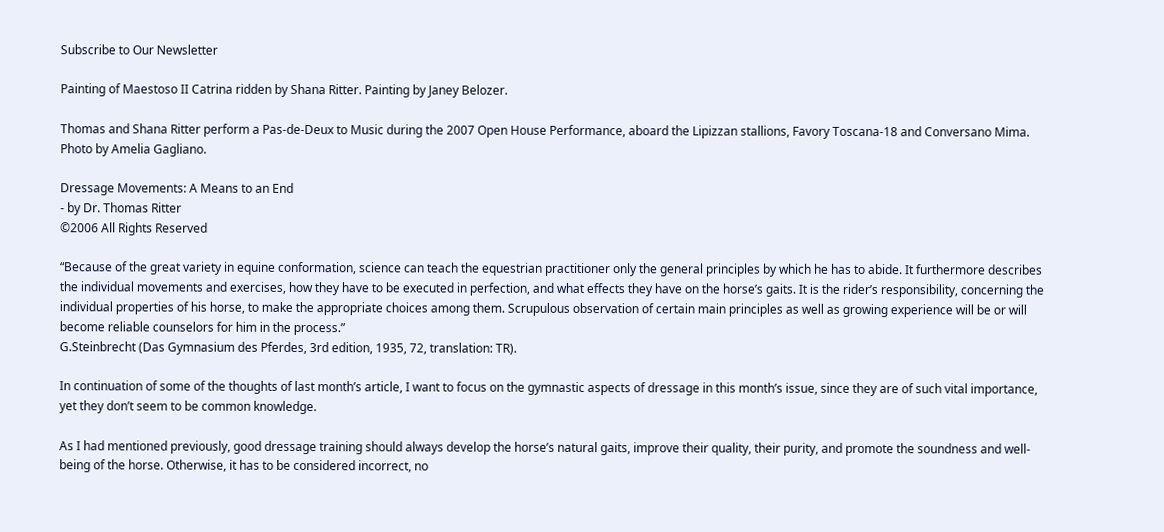Subscribe to Our Newsletter

Painting of Maestoso II Catrina ridden by Shana Ritter. Painting by Janey Belozer.

Thomas and Shana Ritter perform a Pas-de-Deux to Music during the 2007 Open House Performance, aboard the Lipizzan stallions, Favory Toscana-18 and Conversano Mima. Photo by Amelia Gagliano.

Dressage Movements: A Means to an End
- by Dr. Thomas Ritter
©2006 All Rights Reserved

“Because of the great variety in equine conformation, science can teach the equestrian practitioner only the general principles by which he has to abide. It furthermore describes the individual movements and exercises, how they have to be executed in perfection, and what effects they have on the horse’s gaits. It is the rider’s responsibility, concerning the individual properties of his horse, to make the appropriate choices among them. Scrupulous observation of certain main principles as well as growing experience will be or will become reliable counselors for him in the process.”
G.Steinbrecht (Das Gymnasium des Pferdes, 3rd edition, 1935, 72, translation: TR).

In continuation of some of the thoughts of last month’s article, I want to focus on the gymnastic aspects of dressage in this month’s issue, since they are of such vital importance, yet they don’t seem to be common knowledge.

As I had mentioned previously, good dressage training should always develop the horse’s natural gaits, improve their quality, their purity, and promote the soundness and well-being of the horse. Otherwise, it has to be considered incorrect, no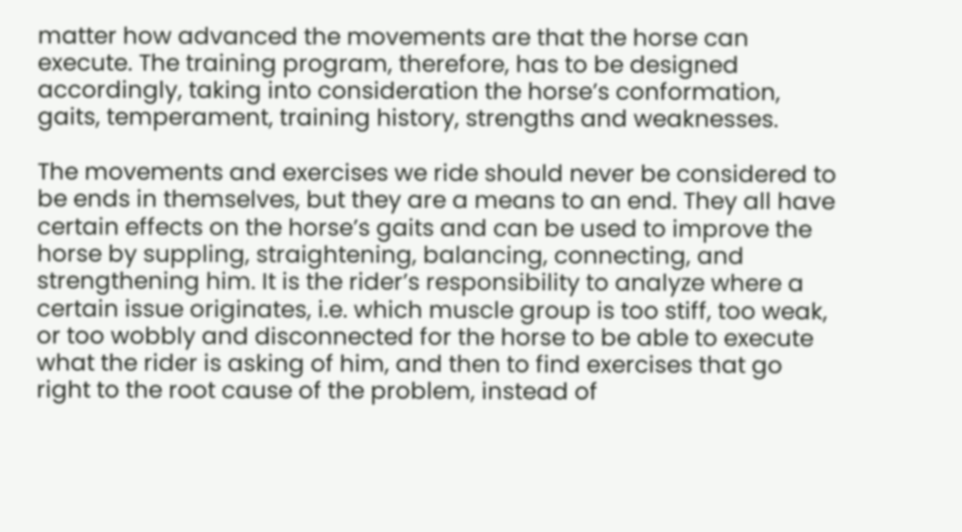matter how advanced the movements are that the horse can execute. The training program, therefore, has to be designed accordingly, taking into consideration the horse’s conformation, gaits, temperament, training history, strengths and weaknesses.

The movements and exercises we ride should never be considered to be ends in themselves, but they are a means to an end. They all have certain effects on the horse’s gaits and can be used to improve the horse by suppling, straightening, balancing, connecting, and strengthening him. It is the rider’s responsibility to analyze where a certain issue originates, i.e. which muscle group is too stiff, too weak, or too wobbly and disconnected for the horse to be able to execute what the rider is asking of him, and then to find exercises that go right to the root cause of the problem, instead of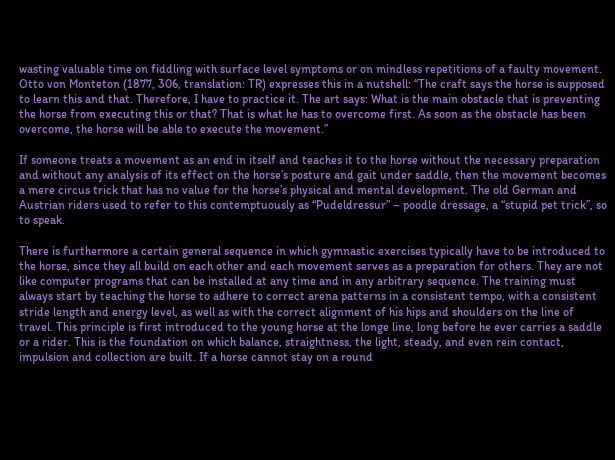wasting valuable time on fiddling with surface level symptoms or on mindless repetitions of a faulty movement. Otto von Monteton (1877, 306, translation: TR) expresses this in a nutshell: “The craft says the horse is supposed to learn this and that. Therefore, I have to practice it. The art says: What is the main obstacle that is preventing the horse from executing this or that? That is what he has to overcome first. As soon as the obstacle has been overcome, the horse will be able to execute the movement.”

If someone treats a movement as an end in itself and teaches it to the horse without the necessary preparation and without any analysis of its effect on the horse’s posture and gait under saddle, then the movement becomes a mere circus trick that has no value for the horse’s physical and mental development. The old German and Austrian riders used to refer to this contemptuously as “Pudeldressur” – poodle dressage, a “stupid pet trick”, so to speak.

There is furthermore a certain general sequence in which gymnastic exercises typically have to be introduced to the horse, since they all build on each other and each movement serves as a preparation for others. They are not like computer programs that can be installed at any time and in any arbitrary sequence. The training must always start by teaching the horse to adhere to correct arena patterns in a consistent tempo, with a consistent stride length and energy level, as well as with the correct alignment of his hips and shoulders on the line of travel. This principle is first introduced to the young horse at the longe line, long before he ever carries a saddle or a rider. This is the foundation on which balance, straightness, the light, steady, and even rein contact, impulsion and collection are built. If a horse cannot stay on a round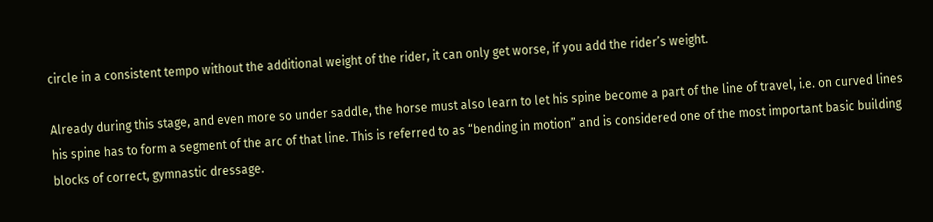circle in a consistent tempo without the additional weight of the rider, it can only get worse, if you add the rider’s weight.

Already during this stage, and even more so under saddle, the horse must also learn to let his spine become a part of the line of travel, i.e. on curved lines his spine has to form a segment of the arc of that line. This is referred to as “bending in motion” and is considered one of the most important basic building blocks of correct, gymnastic dressage.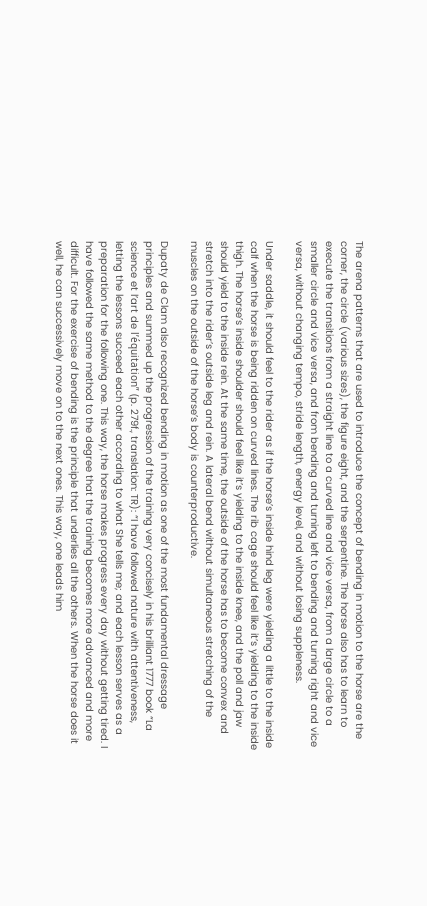The arena patterns that are used to introduce the concept of bending in motion to the horse are the corner, the circle (various sizes), the figure eight, and the serpentine. The horse also has to learn to execute the transitions from a straight line to a curved line and vice versa, from a large circle to a smaller circle and vice versa, and from bending and turning left to bending and turning right and vice versa, without changing tempo, stride length, energy level, and without losing suppleness.

Under saddle, it should feel to the rider as if the horse’s inside hind leg were yielding a little to the inside calf when the horse is being ridden on curved lines. The rib cage should feel like it’s yielding to the inside thigh. The horse’s inside shoulder should feel like it’s yielding to the inside knee, and the poll and jaw should yield to the inside rein. At the same time, the outside of the horse has to become convex and stretch into the rider’s outside leg and rein. A lateral bend without simultaneous stretching of the muscles on the outside of the horse’s body is counterproductive.

Dupaty de Clam also recognized bending in motion as one of the most fundamental dressage principles and summed up the progression of the training very concisely in his brilliant 1777 book “La science et l’art de l’équitation” (p. 279f., translation: TR): “I have followed nature with attentiveness, letting the lessons succeed each other according to what She tells me; and each lesson serves as a preparation for the following one. This way, the horse makes progress every day without getting tired. I have followed the same method to the degree that the training becomes more advanced and more difficult. For the exercise of bending is the principle that underlies all the others. When the horse does it well, he can successively move on to the next ones. This way, one leads him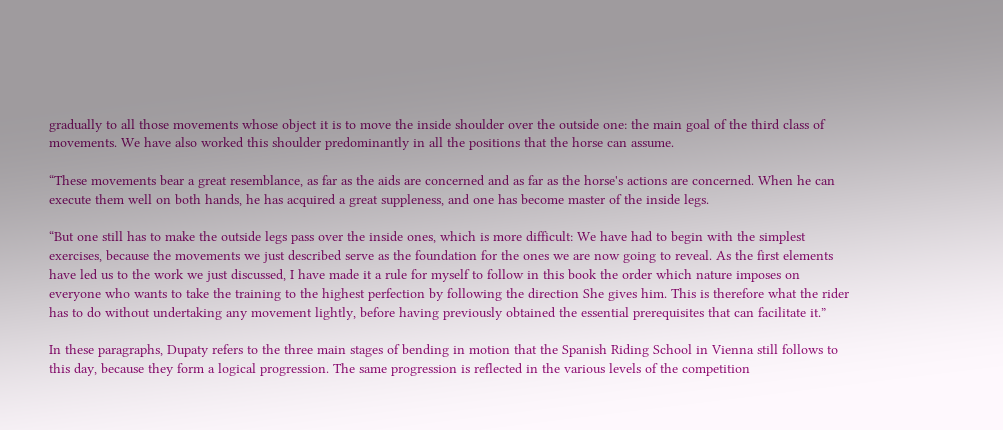gradually to all those movements whose object it is to move the inside shoulder over the outside one: the main goal of the third class of movements. We have also worked this shoulder predominantly in all the positions that the horse can assume.

“These movements bear a great resemblance, as far as the aids are concerned and as far as the horse's actions are concerned. When he can execute them well on both hands, he has acquired a great suppleness, and one has become master of the inside legs.

“But one still has to make the outside legs pass over the inside ones, which is more difficult: We have had to begin with the simplest exercises, because the movements we just described serve as the foundation for the ones we are now going to reveal. As the first elements have led us to the work we just discussed, I have made it a rule for myself to follow in this book the order which nature imposes on everyone who wants to take the training to the highest perfection by following the direction She gives him. This is therefore what the rider has to do without undertaking any movement lightly, before having previously obtained the essential prerequisites that can facilitate it.”

In these paragraphs, Dupaty refers to the three main stages of bending in motion that the Spanish Riding School in Vienna still follows to this day, because they form a logical progression. The same progression is reflected in the various levels of the competition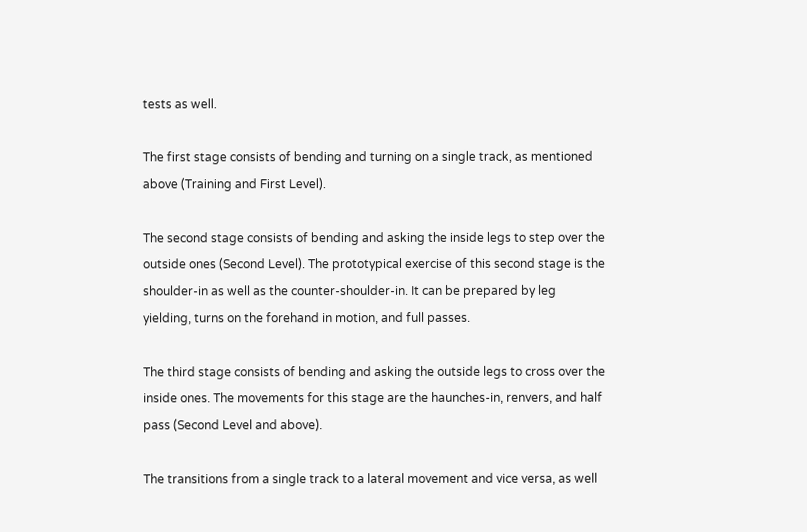tests as well.

The first stage consists of bending and turning on a single track, as mentioned above (Training and First Level).

The second stage consists of bending and asking the inside legs to step over the outside ones (Second Level). The prototypical exercise of this second stage is the shoulder-in as well as the counter-shoulder-in. It can be prepared by leg yielding, turns on the forehand in motion, and full passes.

The third stage consists of bending and asking the outside legs to cross over the inside ones. The movements for this stage are the haunches-in, renvers, and half pass (Second Level and above).

The transitions from a single track to a lateral movement and vice versa, as well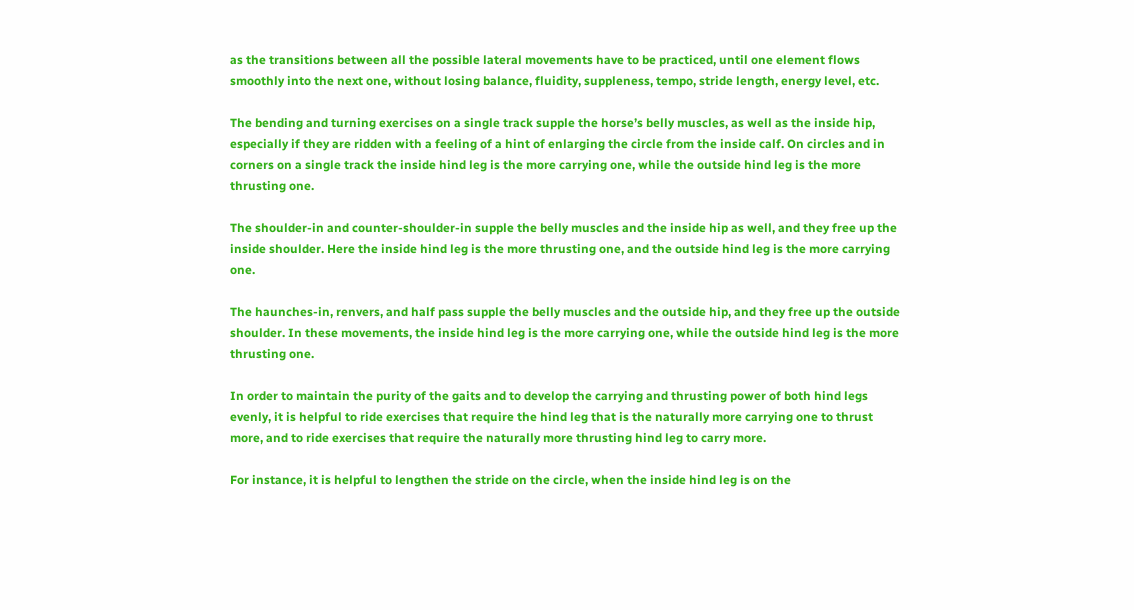as the transitions between all the possible lateral movements have to be practiced, until one element flows smoothly into the next one, without losing balance, fluidity, suppleness, tempo, stride length, energy level, etc.

The bending and turning exercises on a single track supple the horse’s belly muscles, as well as the inside hip, especially if they are ridden with a feeling of a hint of enlarging the circle from the inside calf. On circles and in corners on a single track the inside hind leg is the more carrying one, while the outside hind leg is the more thrusting one.

The shoulder-in and counter-shoulder-in supple the belly muscles and the inside hip as well, and they free up the inside shoulder. Here the inside hind leg is the more thrusting one, and the outside hind leg is the more carrying one.

The haunches-in, renvers, and half pass supple the belly muscles and the outside hip, and they free up the outside shoulder. In these movements, the inside hind leg is the more carrying one, while the outside hind leg is the more thrusting one.

In order to maintain the purity of the gaits and to develop the carrying and thrusting power of both hind legs evenly, it is helpful to ride exercises that require the hind leg that is the naturally more carrying one to thrust more, and to ride exercises that require the naturally more thrusting hind leg to carry more.

For instance, it is helpful to lengthen the stride on the circle, when the inside hind leg is on the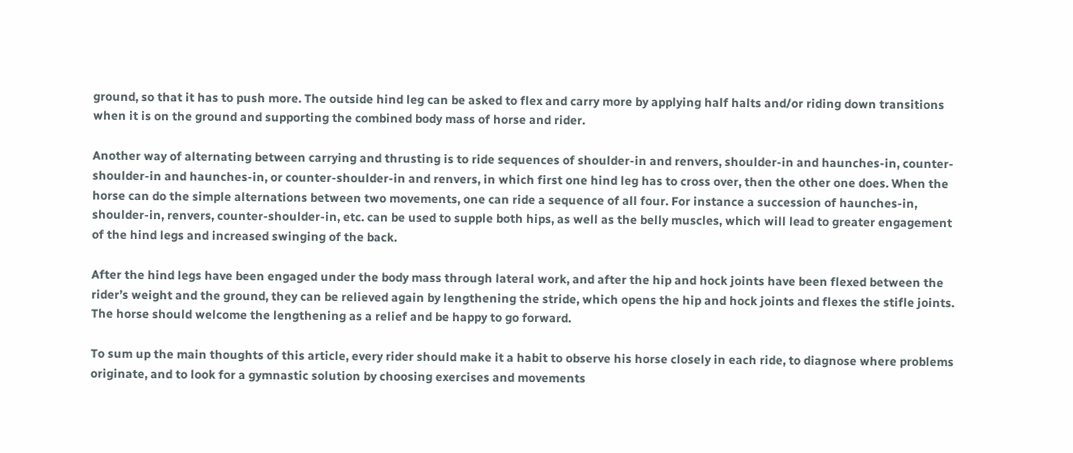ground, so that it has to push more. The outside hind leg can be asked to flex and carry more by applying half halts and/or riding down transitions when it is on the ground and supporting the combined body mass of horse and rider.

Another way of alternating between carrying and thrusting is to ride sequences of shoulder-in and renvers, shoulder-in and haunches-in, counter-shoulder-in and haunches-in, or counter-shoulder-in and renvers, in which first one hind leg has to cross over, then the other one does. When the horse can do the simple alternations between two movements, one can ride a sequence of all four. For instance a succession of haunches-in, shoulder-in, renvers, counter-shoulder-in, etc. can be used to supple both hips, as well as the belly muscles, which will lead to greater engagement of the hind legs and increased swinging of the back.

After the hind legs have been engaged under the body mass through lateral work, and after the hip and hock joints have been flexed between the rider’s weight and the ground, they can be relieved again by lengthening the stride, which opens the hip and hock joints and flexes the stifle joints. The horse should welcome the lengthening as a relief and be happy to go forward.

To sum up the main thoughts of this article, every rider should make it a habit to observe his horse closely in each ride, to diagnose where problems originate, and to look for a gymnastic solution by choosing exercises and movements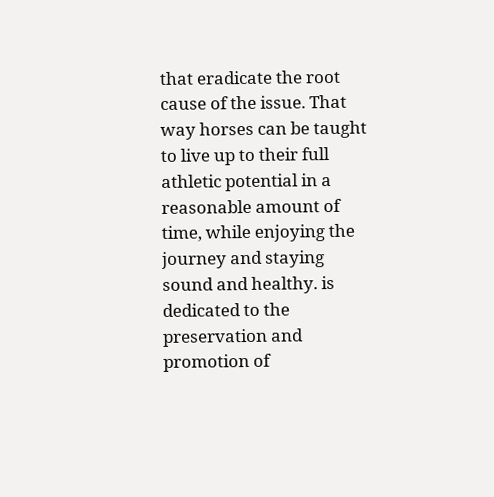that eradicate the root cause of the issue. That way horses can be taught to live up to their full athletic potential in a reasonable amount of time, while enjoying the journey and staying sound and healthy. is dedicated to the preservation and promotion of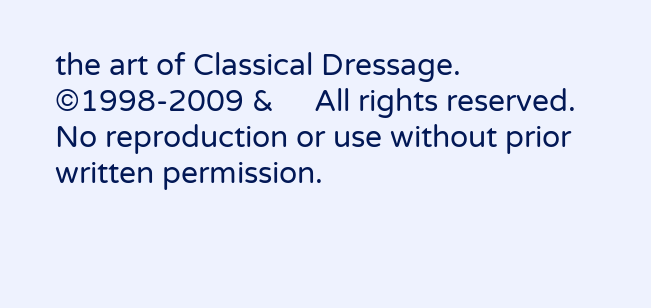the art of Classical Dressage.
©1998-2009 &     All rights reserved.
No reproduction or use without prior written permission.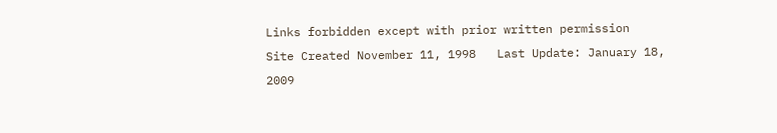Links forbidden except with prior written permission
Site Created November 11, 1998   Last Update: January 18, 2009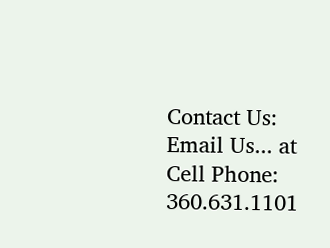Contact Us: Email Us... at     Cell Phone: 360.631.1101